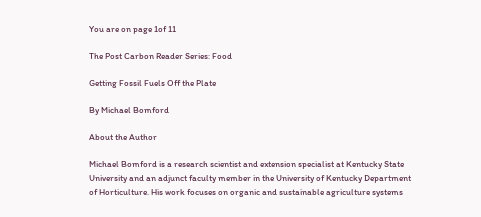You are on page 1of 11

The Post Carbon Reader Series: Food

Getting Fossil Fuels Off the Plate

By Michael Bomford

About the Author

Michael Bomford is a research scientist and extension specialist at Kentucky State University and an adjunct faculty member in the University of Kentucky Department of Horticulture. His work focuses on organic and sustainable agriculture systems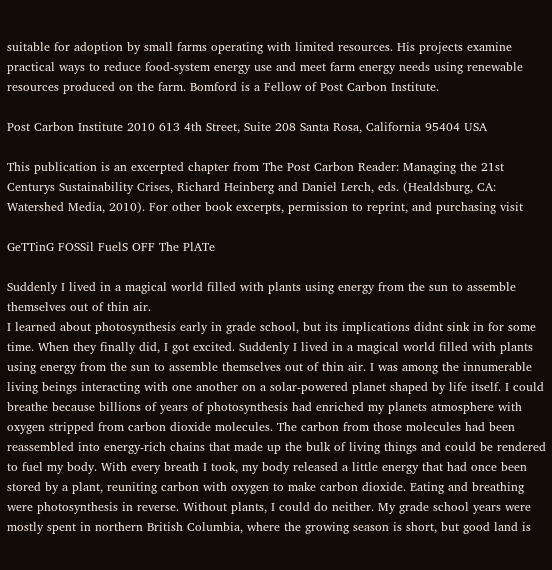suitable for adoption by small farms operating with limited resources. His projects examine practical ways to reduce food-system energy use and meet farm energy needs using renewable resources produced on the farm. Bomford is a Fellow of Post Carbon Institute.

Post Carbon Institute 2010 613 4th Street, Suite 208 Santa Rosa, California 95404 USA

This publication is an excerpted chapter from The Post Carbon Reader: Managing the 21st Centurys Sustainability Crises, Richard Heinberg and Daniel Lerch, eds. (Healdsburg, CA: Watershed Media, 2010). For other book excerpts, permission to reprint, and purchasing visit

GeTTinG FOSSil FuelS OFF The PlATe

Suddenly I lived in a magical world filled with plants using energy from the sun to assemble themselves out of thin air.
I learned about photosynthesis early in grade school, but its implications didnt sink in for some time. When they finally did, I got excited. Suddenly I lived in a magical world filled with plants using energy from the sun to assemble themselves out of thin air. I was among the innumerable living beings interacting with one another on a solar-powered planet shaped by life itself. I could breathe because billions of years of photosynthesis had enriched my planets atmosphere with oxygen stripped from carbon dioxide molecules. The carbon from those molecules had been reassembled into energy-rich chains that made up the bulk of living things and could be rendered to fuel my body. With every breath I took, my body released a little energy that had once been stored by a plant, reuniting carbon with oxygen to make carbon dioxide. Eating and breathing were photosynthesis in reverse. Without plants, I could do neither. My grade school years were mostly spent in northern British Columbia, where the growing season is short, but good land is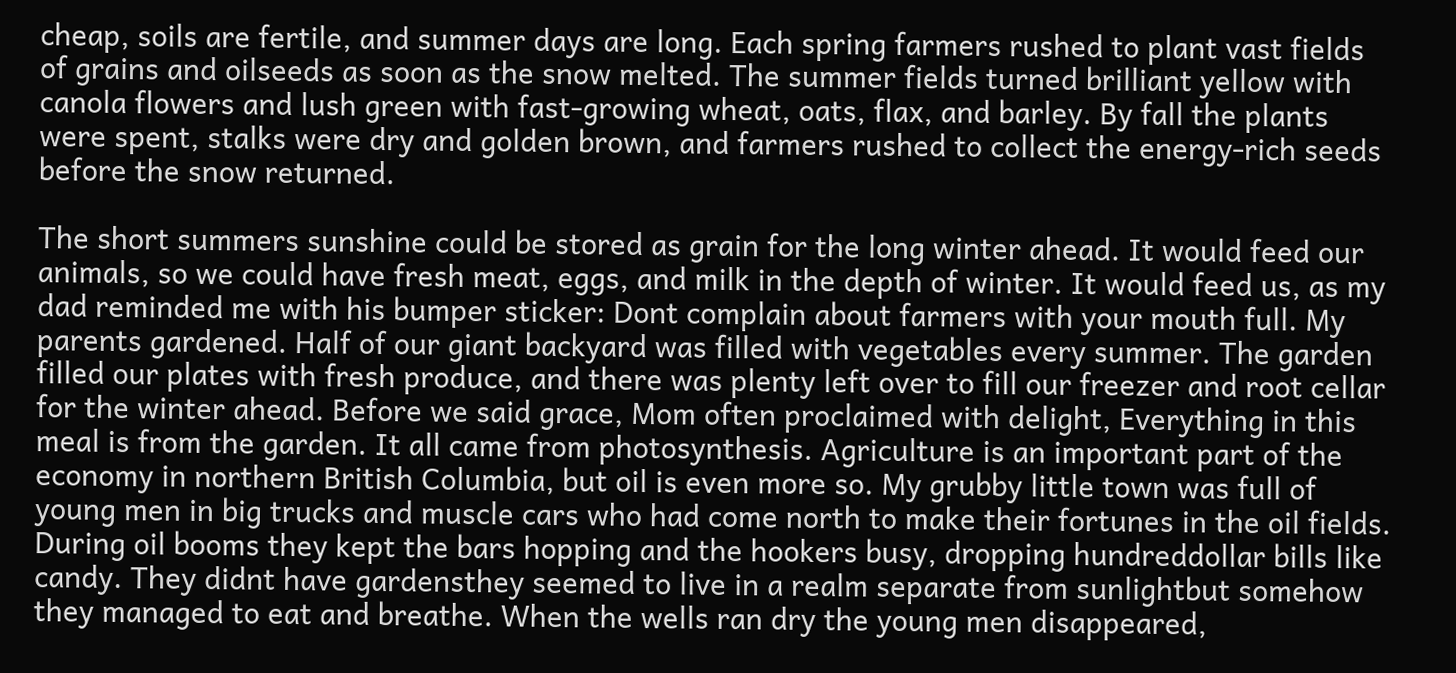cheap, soils are fertile, and summer days are long. Each spring farmers rushed to plant vast fields of grains and oilseeds as soon as the snow melted. The summer fields turned brilliant yellow with canola flowers and lush green with fast-growing wheat, oats, flax, and barley. By fall the plants were spent, stalks were dry and golden brown, and farmers rushed to collect the energy-rich seeds before the snow returned.

The short summers sunshine could be stored as grain for the long winter ahead. It would feed our animals, so we could have fresh meat, eggs, and milk in the depth of winter. It would feed us, as my dad reminded me with his bumper sticker: Dont complain about farmers with your mouth full. My parents gardened. Half of our giant backyard was filled with vegetables every summer. The garden filled our plates with fresh produce, and there was plenty left over to fill our freezer and root cellar for the winter ahead. Before we said grace, Mom often proclaimed with delight, Everything in this meal is from the garden. It all came from photosynthesis. Agriculture is an important part of the economy in northern British Columbia, but oil is even more so. My grubby little town was full of young men in big trucks and muscle cars who had come north to make their fortunes in the oil fields. During oil booms they kept the bars hopping and the hookers busy, dropping hundreddollar bills like candy. They didnt have gardensthey seemed to live in a realm separate from sunlightbut somehow they managed to eat and breathe. When the wells ran dry the young men disappeared,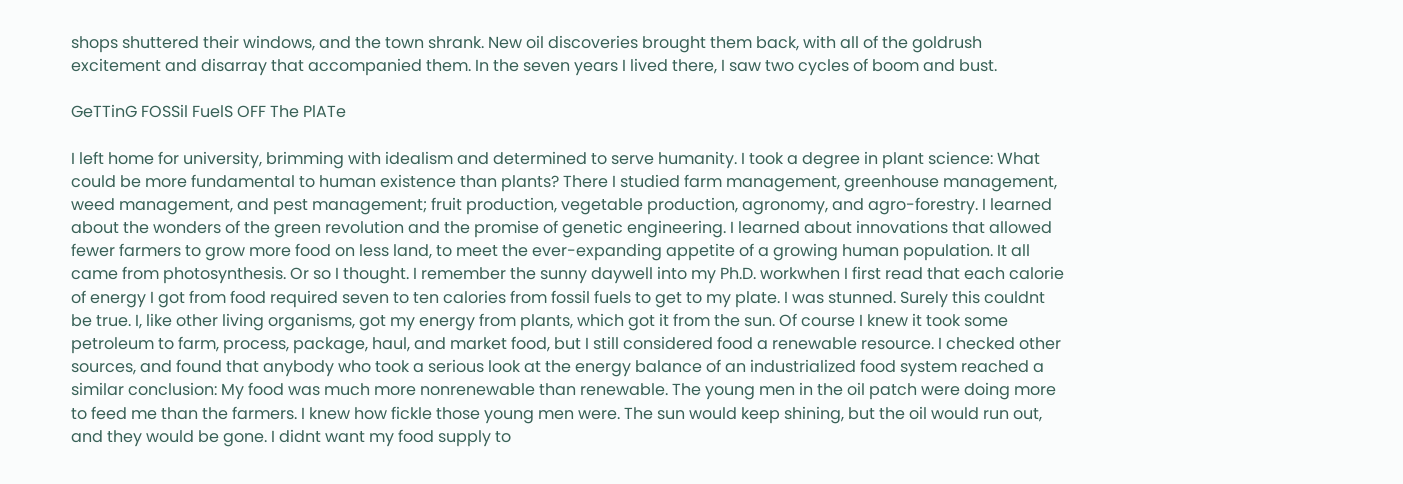shops shuttered their windows, and the town shrank. New oil discoveries brought them back, with all of the goldrush excitement and disarray that accompanied them. In the seven years I lived there, I saw two cycles of boom and bust.

GeTTinG FOSSil FuelS OFF The PlATe

I left home for university, brimming with idealism and determined to serve humanity. I took a degree in plant science: What could be more fundamental to human existence than plants? There I studied farm management, greenhouse management, weed management, and pest management; fruit production, vegetable production, agronomy, and agro-forestry. I learned about the wonders of the green revolution and the promise of genetic engineering. I learned about innovations that allowed fewer farmers to grow more food on less land, to meet the ever-expanding appetite of a growing human population. It all came from photosynthesis. Or so I thought. I remember the sunny daywell into my Ph.D. workwhen I first read that each calorie of energy I got from food required seven to ten calories from fossil fuels to get to my plate. I was stunned. Surely this couldnt be true. I, like other living organisms, got my energy from plants, which got it from the sun. Of course I knew it took some petroleum to farm, process, package, haul, and market food, but I still considered food a renewable resource. I checked other sources, and found that anybody who took a serious look at the energy balance of an industrialized food system reached a similar conclusion: My food was much more nonrenewable than renewable. The young men in the oil patch were doing more to feed me than the farmers. I knew how fickle those young men were. The sun would keep shining, but the oil would run out, and they would be gone. I didnt want my food supply to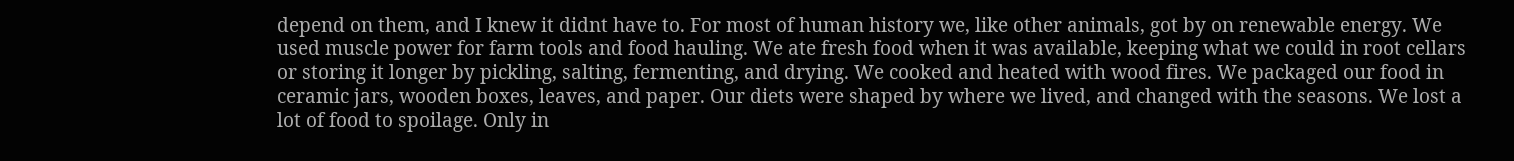depend on them, and I knew it didnt have to. For most of human history we, like other animals, got by on renewable energy. We used muscle power for farm tools and food hauling. We ate fresh food when it was available, keeping what we could in root cellars or storing it longer by pickling, salting, fermenting, and drying. We cooked and heated with wood fires. We packaged our food in ceramic jars, wooden boxes, leaves, and paper. Our diets were shaped by where we lived, and changed with the seasons. We lost a lot of food to spoilage. Only in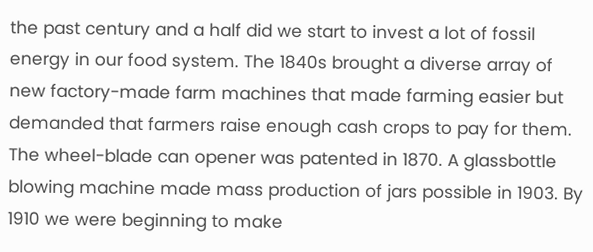the past century and a half did we start to invest a lot of fossil energy in our food system. The 1840s brought a diverse array of new factory-made farm machines that made farming easier but demanded that farmers raise enough cash crops to pay for them. The wheel-blade can opener was patented in 1870. A glassbottle blowing machine made mass production of jars possible in 1903. By 1910 we were beginning to make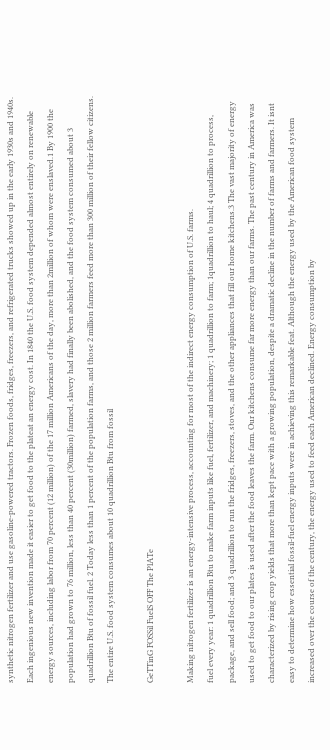synthetic nitrogen fertilizer and use gasoline-powered tractors. Frozen foods, fridges, freezers, and refrigerated trucks showed up in the early 1930s and 1940s. Each ingenious new invention made it easier to get food to the plateat an energy cost. In 1840 the U.S. food system depended almost entirely on renewable energy sources, including labor from 70 percent (12 million) of the 17 million Americans of the day, more than 2million of whom were enslaved.1 By 1900 the population had grown to 76 million, less than 40 percent (30million) farmed, slavery had finally been abolished, and the food system consumed about 3 quadrillion Btu of fossil fuel. 2 Today less than 1 percent of the population farms, and those 2 million farmers feed more than 300 million of their fellow citizens. The entire U.S. food system consumes about 10 quadrillion Btu from fossil

GeTTinG FOSSil FuelS OFF The PlATe

Making nitrogen fertilizer is an energy-intensive process, accounting for most of the indirect energy consumption of U.S. farms.
fuel every year: 1 quadrillion Btu to make farm inputs like fuel, fertilizer, and machinery; 1 quadrillion to farm; 1quadrillion to haul; 4 quadrillion to process, package, and sell food; and 3 quadrillion to run the fridges, freezers, stoves, and the other appliances that fill our home kitchens.3 The vast majority of energy used to get food to our plates is used after the food leaves the farm. Our kitchens consume far more energy than our farms. The past century in America was characterized by rising crop yields that more than kept pace with a growing population, despite a dramatic decline in the number of farms and farmers. It isnt easy to determine how essential fossil-fuel energy inputs were in achieving this remarkable feat. Although the energy used by the American food system increased over the course of the century, the energy used to feed each American declined. Energy consumption by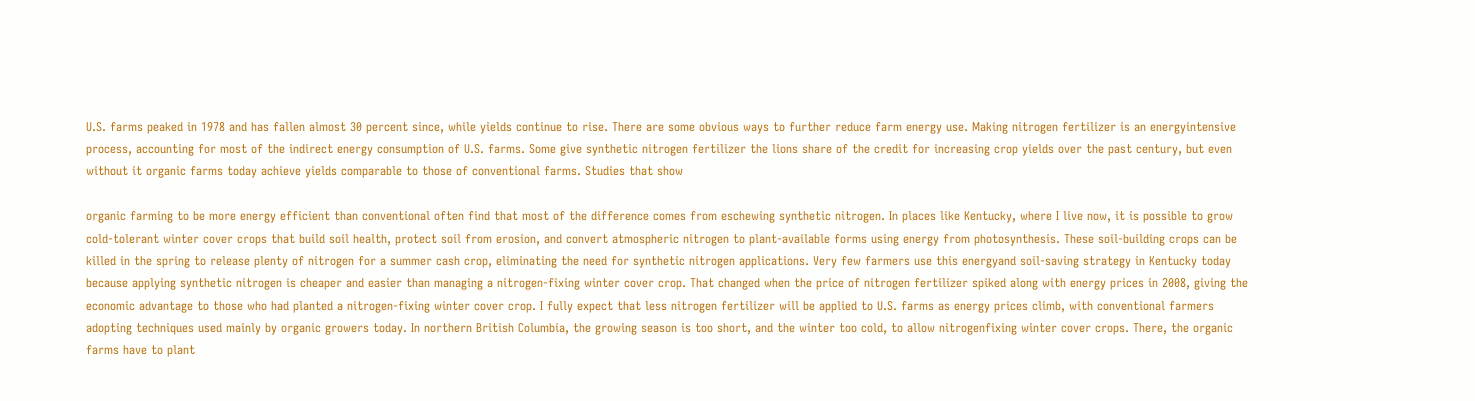U.S. farms peaked in 1978 and has fallen almost 30 percent since, while yields continue to rise. There are some obvious ways to further reduce farm energy use. Making nitrogen fertilizer is an energyintensive process, accounting for most of the indirect energy consumption of U.S. farms. Some give synthetic nitrogen fertilizer the lions share of the credit for increasing crop yields over the past century, but even without it organic farms today achieve yields comparable to those of conventional farms. Studies that show

organic farming to be more energy efficient than conventional often find that most of the difference comes from eschewing synthetic nitrogen. In places like Kentucky, where I live now, it is possible to grow cold-tolerant winter cover crops that build soil health, protect soil from erosion, and convert atmospheric nitrogen to plant-available forms using energy from photosynthesis. These soil-building crops can be killed in the spring to release plenty of nitrogen for a summer cash crop, eliminating the need for synthetic nitrogen applications. Very few farmers use this energyand soil-saving strategy in Kentucky today because applying synthetic nitrogen is cheaper and easier than managing a nitrogen-fixing winter cover crop. That changed when the price of nitrogen fertilizer spiked along with energy prices in 2008, giving the economic advantage to those who had planted a nitrogen-fixing winter cover crop. I fully expect that less nitrogen fertilizer will be applied to U.S. farms as energy prices climb, with conventional farmers adopting techniques used mainly by organic growers today. In northern British Columbia, the growing season is too short, and the winter too cold, to allow nitrogenfixing winter cover crops. There, the organic farms have to plant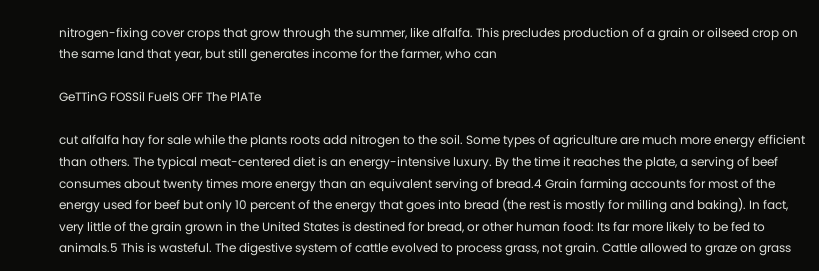nitrogen-fixing cover crops that grow through the summer, like alfalfa. This precludes production of a grain or oilseed crop on the same land that year, but still generates income for the farmer, who can

GeTTinG FOSSil FuelS OFF The PlATe

cut alfalfa hay for sale while the plants roots add nitrogen to the soil. Some types of agriculture are much more energy efficient than others. The typical meat-centered diet is an energy-intensive luxury. By the time it reaches the plate, a serving of beef consumes about twenty times more energy than an equivalent serving of bread.4 Grain farming accounts for most of the energy used for beef but only 10 percent of the energy that goes into bread (the rest is mostly for milling and baking). In fact, very little of the grain grown in the United States is destined for bread, or other human food: Its far more likely to be fed to animals.5 This is wasteful. The digestive system of cattle evolved to process grass, not grain. Cattle allowed to graze on grass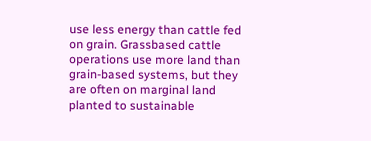use less energy than cattle fed on grain. Grassbased cattle operations use more land than grain-based systems, but they are often on marginal land planted to sustainable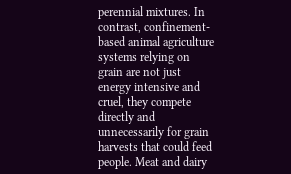perennial mixtures. In contrast, confinement-based animal agriculture systems relying on grain are not just energy intensive and cruel, they compete directly and unnecessarily for grain harvests that could feed people. Meat and dairy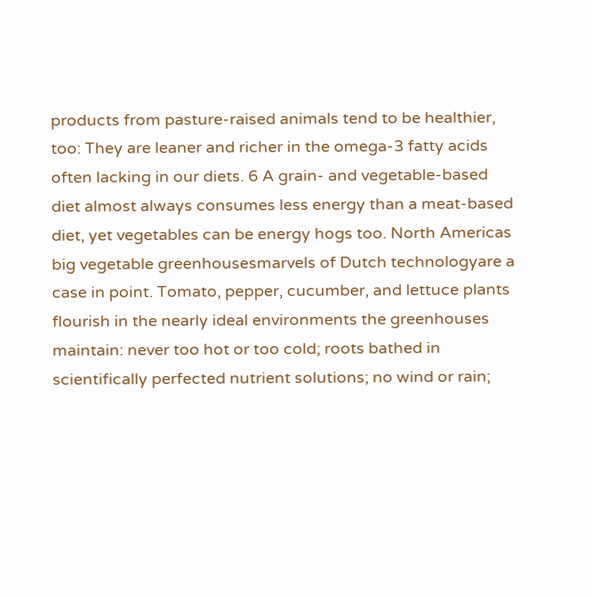products from pasture-raised animals tend to be healthier, too: They are leaner and richer in the omega-3 fatty acids often lacking in our diets. 6 A grain- and vegetable-based diet almost always consumes less energy than a meat-based diet, yet vegetables can be energy hogs too. North Americas big vegetable greenhousesmarvels of Dutch technologyare a case in point. Tomato, pepper, cucumber, and lettuce plants flourish in the nearly ideal environments the greenhouses maintain: never too hot or too cold; roots bathed in scientifically perfected nutrient solutions; no wind or rain;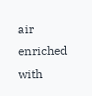air enriched with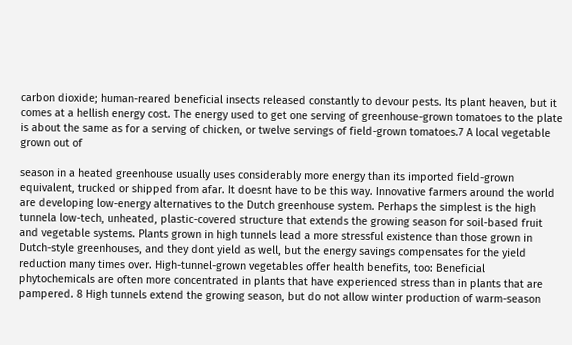carbon dioxide; human-reared beneficial insects released constantly to devour pests. Its plant heaven, but it comes at a hellish energy cost. The energy used to get one serving of greenhouse-grown tomatoes to the plate is about the same as for a serving of chicken, or twelve servings of field-grown tomatoes.7 A local vegetable grown out of

season in a heated greenhouse usually uses considerably more energy than its imported field-grown equivalent, trucked or shipped from afar. It doesnt have to be this way. Innovative farmers around the world are developing low-energy alternatives to the Dutch greenhouse system. Perhaps the simplest is the high tunnela low-tech, unheated, plastic-covered structure that extends the growing season for soil-based fruit and vegetable systems. Plants grown in high tunnels lead a more stressful existence than those grown in Dutch-style greenhouses, and they dont yield as well, but the energy savings compensates for the yield reduction many times over. High-tunnel-grown vegetables offer health benefits, too: Beneficial phytochemicals are often more concentrated in plants that have experienced stress than in plants that are pampered. 8 High tunnels extend the growing season, but do not allow winter production of warm-season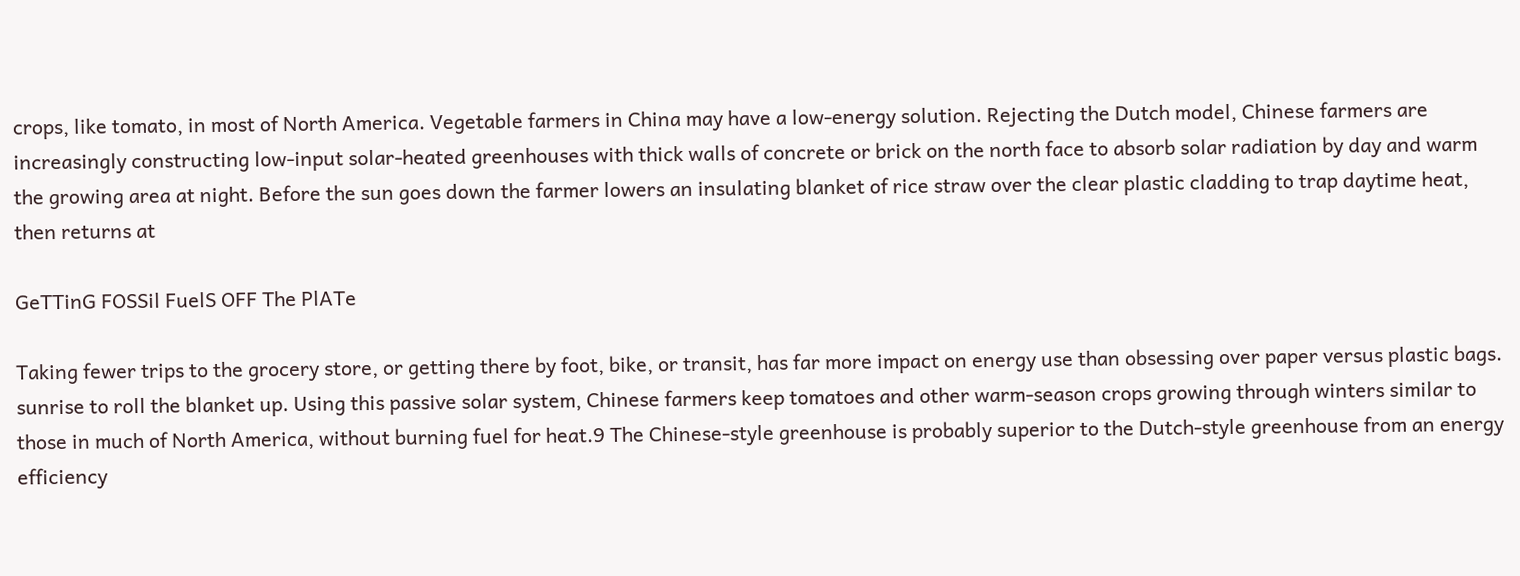crops, like tomato, in most of North America. Vegetable farmers in China may have a low-energy solution. Rejecting the Dutch model, Chinese farmers are increasingly constructing low-input solar-heated greenhouses with thick walls of concrete or brick on the north face to absorb solar radiation by day and warm the growing area at night. Before the sun goes down the farmer lowers an insulating blanket of rice straw over the clear plastic cladding to trap daytime heat, then returns at

GeTTinG FOSSil FuelS OFF The PlATe

Taking fewer trips to the grocery store, or getting there by foot, bike, or transit, has far more impact on energy use than obsessing over paper versus plastic bags.
sunrise to roll the blanket up. Using this passive solar system, Chinese farmers keep tomatoes and other warm-season crops growing through winters similar to those in much of North America, without burning fuel for heat.9 The Chinese-style greenhouse is probably superior to the Dutch-style greenhouse from an energy efficiency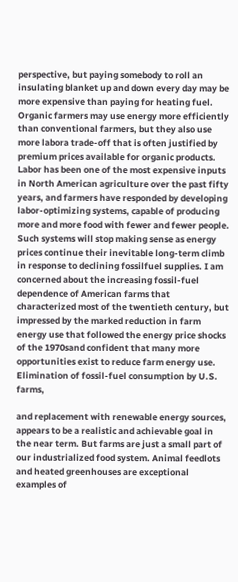perspective, but paying somebody to roll an insulating blanket up and down every day may be more expensive than paying for heating fuel. Organic farmers may use energy more efficiently than conventional farmers, but they also use more labora trade-off that is often justified by premium prices available for organic products. Labor has been one of the most expensive inputs in North American agriculture over the past fifty years, and farmers have responded by developing labor-optimizing systems, capable of producing more and more food with fewer and fewer people. Such systems will stop making sense as energy prices continue their inevitable long-term climb in response to declining fossilfuel supplies. I am concerned about the increasing fossil-fuel dependence of American farms that characterized most of the twentieth century, but impressed by the marked reduction in farm energy use that followed the energy price shocks of the 1970sand confident that many more opportunities exist to reduce farm energy use. Elimination of fossil-fuel consumption by U.S. farms,

and replacement with renewable energy sources, appears to be a realistic and achievable goal in the near term. But farms are just a small part of our industrialized food system. Animal feedlots and heated greenhouses are exceptional examples of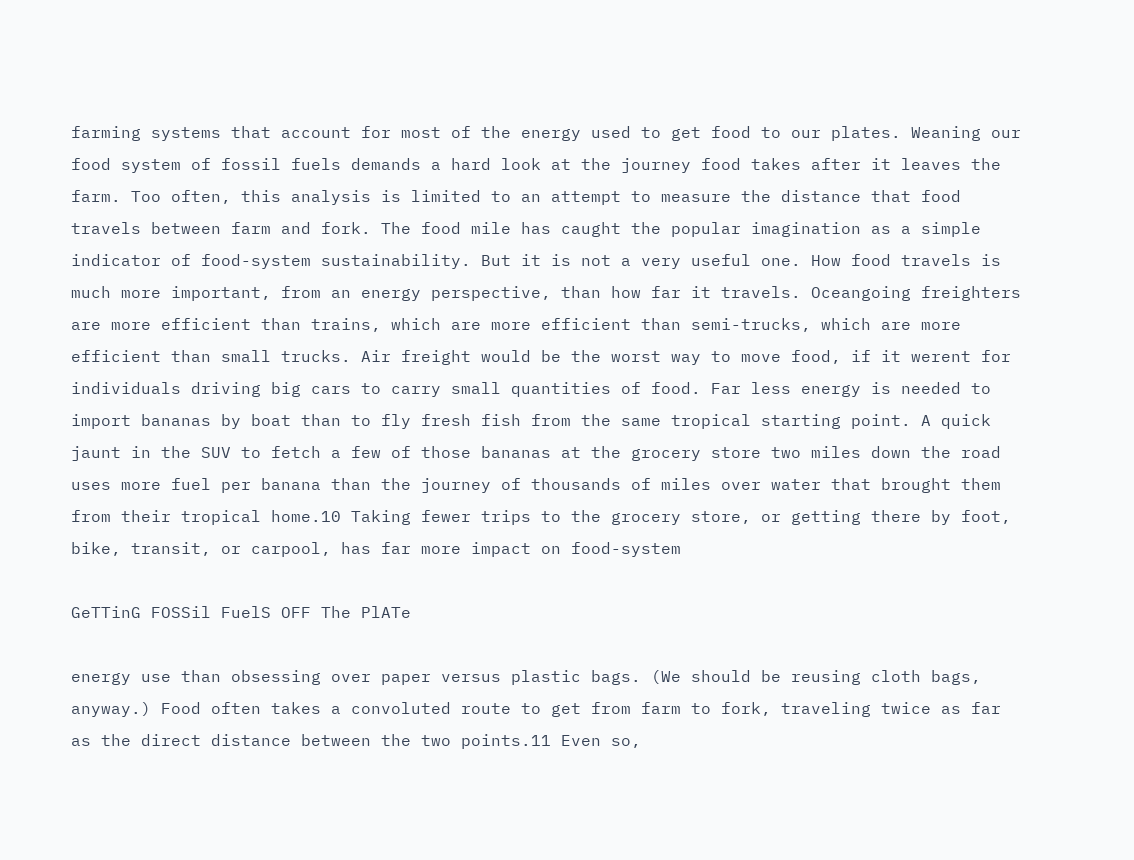farming systems that account for most of the energy used to get food to our plates. Weaning our food system of fossil fuels demands a hard look at the journey food takes after it leaves the farm. Too often, this analysis is limited to an attempt to measure the distance that food travels between farm and fork. The food mile has caught the popular imagination as a simple indicator of food-system sustainability. But it is not a very useful one. How food travels is much more important, from an energy perspective, than how far it travels. Oceangoing freighters are more efficient than trains, which are more efficient than semi-trucks, which are more efficient than small trucks. Air freight would be the worst way to move food, if it werent for individuals driving big cars to carry small quantities of food. Far less energy is needed to import bananas by boat than to fly fresh fish from the same tropical starting point. A quick jaunt in the SUV to fetch a few of those bananas at the grocery store two miles down the road uses more fuel per banana than the journey of thousands of miles over water that brought them from their tropical home.10 Taking fewer trips to the grocery store, or getting there by foot, bike, transit, or carpool, has far more impact on food-system

GeTTinG FOSSil FuelS OFF The PlATe

energy use than obsessing over paper versus plastic bags. (We should be reusing cloth bags, anyway.) Food often takes a convoluted route to get from farm to fork, traveling twice as far as the direct distance between the two points.11 Even so,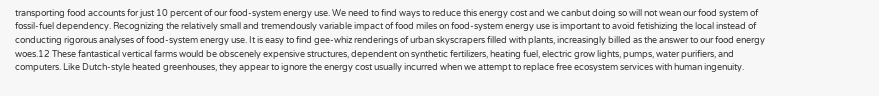transporting food accounts for just 10 percent of our food-system energy use. We need to find ways to reduce this energy cost and we canbut doing so will not wean our food system of fossil-fuel dependency. Recognizing the relatively small and tremendously variable impact of food miles on food-system energy use is important to avoid fetishizing the local instead of conducting rigorous analyses of food-system energy use. It is easy to find gee-whiz renderings of urban skyscrapers filled with plants, increasingly billed as the answer to our food energy woes.12 These fantastical vertical farms would be obscenely expensive structures, dependent on synthetic fertilizers, heating fuel, electric grow lights, pumps, water purifiers, and computers. Like Dutch-style heated greenhouses, they appear to ignore the energy cost usually incurred when we attempt to replace free ecosystem services with human ingenuity.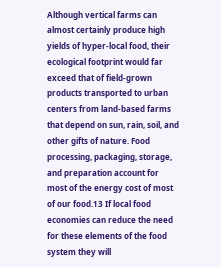Although vertical farms can almost certainly produce high yields of hyper-local food, their ecological footprint would far exceed that of field-grown products transported to urban centers from land-based farms that depend on sun, rain, soil, and other gifts of nature. Food processing, packaging, storage, and preparation account for most of the energy cost of most of our food.13 If local food economies can reduce the need for these elements of the food system they will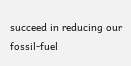succeed in reducing our fossil-fuel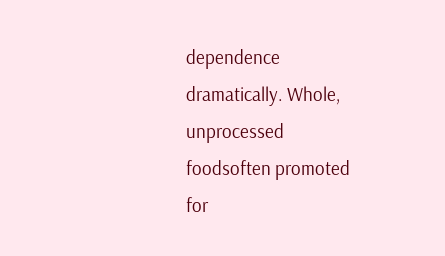dependence dramatically. Whole, unprocessed foodsoften promoted for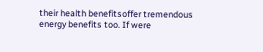their health benefitsoffer tremendous energy benefits too. If were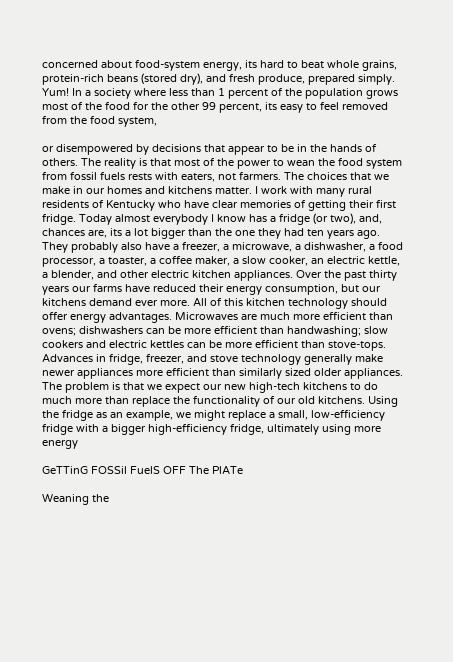concerned about food-system energy, its hard to beat whole grains, protein-rich beans (stored dry), and fresh produce, prepared simply. Yum! In a society where less than 1 percent of the population grows most of the food for the other 99 percent, its easy to feel removed from the food system,

or disempowered by decisions that appear to be in the hands of others. The reality is that most of the power to wean the food system from fossil fuels rests with eaters, not farmers. The choices that we make in our homes and kitchens matter. I work with many rural residents of Kentucky who have clear memories of getting their first fridge. Today almost everybody I know has a fridge (or two), and, chances are, its a lot bigger than the one they had ten years ago. They probably also have a freezer, a microwave, a dishwasher, a food processor, a toaster, a coffee maker, a slow cooker, an electric kettle, a blender, and other electric kitchen appliances. Over the past thirty years our farms have reduced their energy consumption, but our kitchens demand ever more. All of this kitchen technology should offer energy advantages. Microwaves are much more efficient than ovens; dishwashers can be more efficient than handwashing; slow cookers and electric kettles can be more efficient than stove-tops. Advances in fridge, freezer, and stove technology generally make newer appliances more efficient than similarly sized older appliances. The problem is that we expect our new high-tech kitchens to do much more than replace the functionality of our old kitchens. Using the fridge as an example, we might replace a small, low-efficiency fridge with a bigger high-efficiency fridge, ultimately using more energy

GeTTinG FOSSil FuelS OFF The PlATe

Weaning the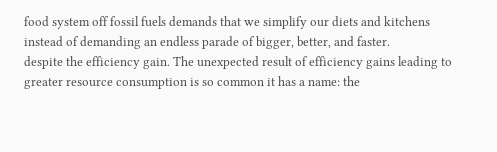food system off fossil fuels demands that we simplify our diets and kitchens instead of demanding an endless parade of bigger, better, and faster.
despite the efficiency gain. The unexpected result of efficiency gains leading to greater resource consumption is so common it has a name: the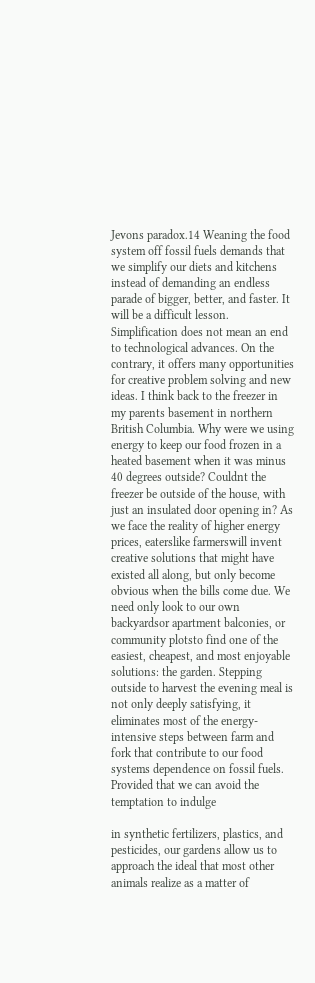Jevons paradox.14 Weaning the food system off fossil fuels demands that we simplify our diets and kitchens instead of demanding an endless parade of bigger, better, and faster. It will be a difficult lesson. Simplification does not mean an end to technological advances. On the contrary, it offers many opportunities for creative problem solving and new ideas. I think back to the freezer in my parents basement in northern British Columbia. Why were we using energy to keep our food frozen in a heated basement when it was minus 40 degrees outside? Couldnt the freezer be outside of the house, with just an insulated door opening in? As we face the reality of higher energy prices, eaterslike farmerswill invent creative solutions that might have existed all along, but only become obvious when the bills come due. We need only look to our own backyardsor apartment balconies, or community plotsto find one of the easiest, cheapest, and most enjoyable solutions: the garden. Stepping outside to harvest the evening meal is not only deeply satisfying, it eliminates most of the energy-intensive steps between farm and fork that contribute to our food systems dependence on fossil fuels. Provided that we can avoid the temptation to indulge

in synthetic fertilizers, plastics, and pesticides, our gardens allow us to approach the ideal that most other animals realize as a matter of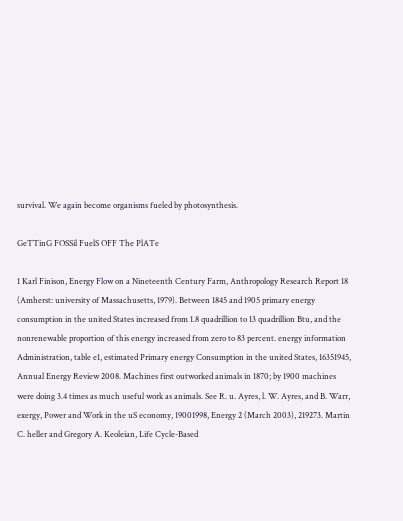survival. We again become organisms fueled by photosynthesis.

GeTTinG FOSSil FuelS OFF The PlATe

1 Karl Finison, Energy Flow on a Nineteenth Century Farm, Anthropology Research Report 18 (Amherst: university of Massachusetts, 1979). Between 1845 and 1905 primary energy consumption in the united States increased from 1.8 quadrillion to 13 quadrillion Btu, and the nonrenewable proportion of this energy increased from zero to 83 percent. energy information Administration, table e1, estimated Primary energy Consumption in the united States, 16351945, Annual Energy Review 2008. Machines first outworked animals in 1870; by 1900 machines were doing 3.4 times as much useful work as animals. See R. u. Ayres, l. W. Ayres, and B. Warr, exergy, Power and Work in the uS economy, 19001998, Energy 2 (March 2003), 219273. Martin C. heller and Gregory A. Keoleian, Life Cycle-Based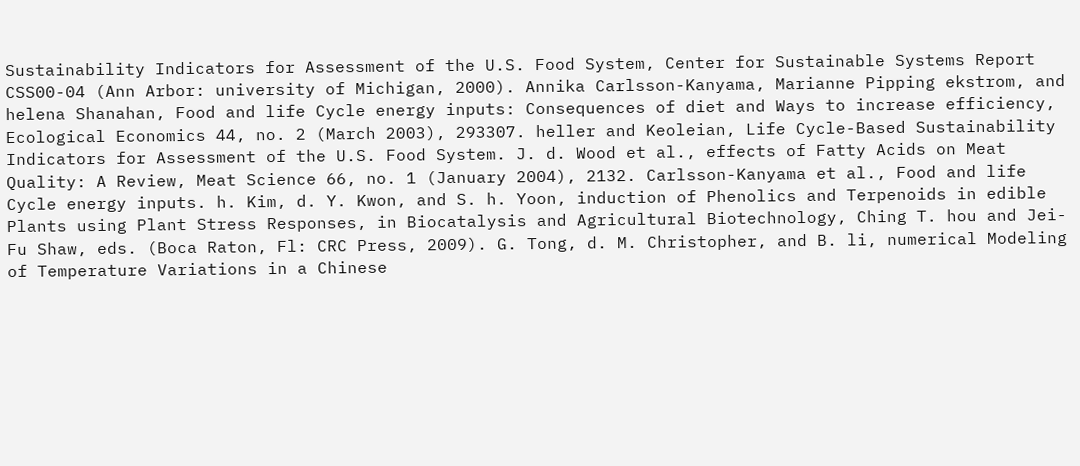Sustainability Indicators for Assessment of the U.S. Food System, Center for Sustainable Systems Report CSS00-04 (Ann Arbor: university of Michigan, 2000). Annika Carlsson-Kanyama, Marianne Pipping ekstrom, and helena Shanahan, Food and life Cycle energy inputs: Consequences of diet and Ways to increase efficiency, Ecological Economics 44, no. 2 (March 2003), 293307. heller and Keoleian, Life Cycle-Based Sustainability Indicators for Assessment of the U.S. Food System. J. d. Wood et al., effects of Fatty Acids on Meat Quality: A Review, Meat Science 66, no. 1 (January 2004), 2132. Carlsson-Kanyama et al., Food and life Cycle energy inputs. h. Kim, d. Y. Kwon, and S. h. Yoon, induction of Phenolics and Terpenoids in edible Plants using Plant Stress Responses, in Biocatalysis and Agricultural Biotechnology, Ching T. hou and Jei-Fu Shaw, eds. (Boca Raton, Fl: CRC Press, 2009). G. Tong, d. M. Christopher, and B. li, numerical Modeling of Temperature Variations in a Chinese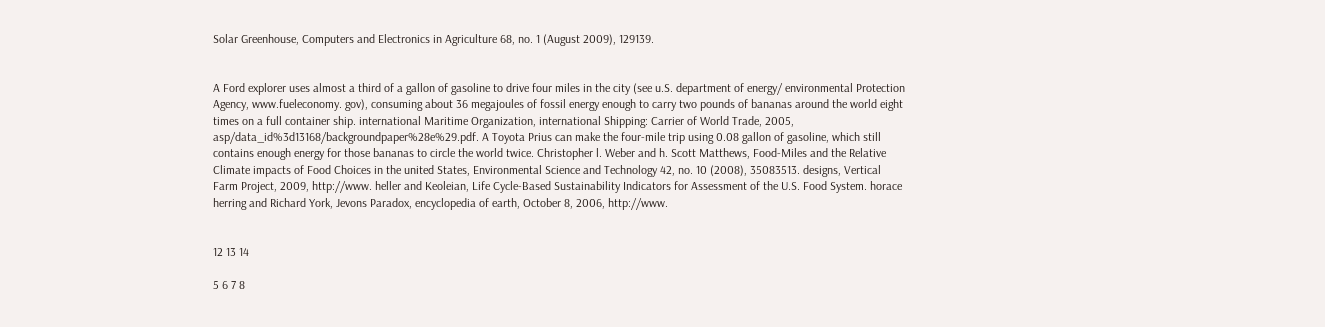Solar Greenhouse, Computers and Electronics in Agriculture 68, no. 1 (August 2009), 129139.


A Ford explorer uses almost a third of a gallon of gasoline to drive four miles in the city (see u.S. department of energy/ environmental Protection Agency, www.fueleconomy. gov), consuming about 36 megajoules of fossil energy enough to carry two pounds of bananas around the world eight times on a full container ship. international Maritime Organization, international Shipping: Carrier of World Trade, 2005, asp/data_id%3d13168/backgroundpaper%28e%29.pdf. A Toyota Prius can make the four-mile trip using 0.08 gallon of gasoline, which still contains enough energy for those bananas to circle the world twice. Christopher l. Weber and h. Scott Matthews, Food-Miles and the Relative Climate impacts of Food Choices in the united States, Environmental Science and Technology 42, no. 10 (2008), 35083513. designs, Vertical Farm Project, 2009, http://www. heller and Keoleian, Life Cycle-Based Sustainability Indicators for Assessment of the U.S. Food System. horace herring and Richard York, Jevons Paradox, encyclopedia of earth, October 8, 2006, http://www.


12 13 14

5 6 7 8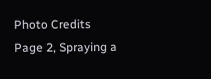Photo Credits
Page 2, Spraying a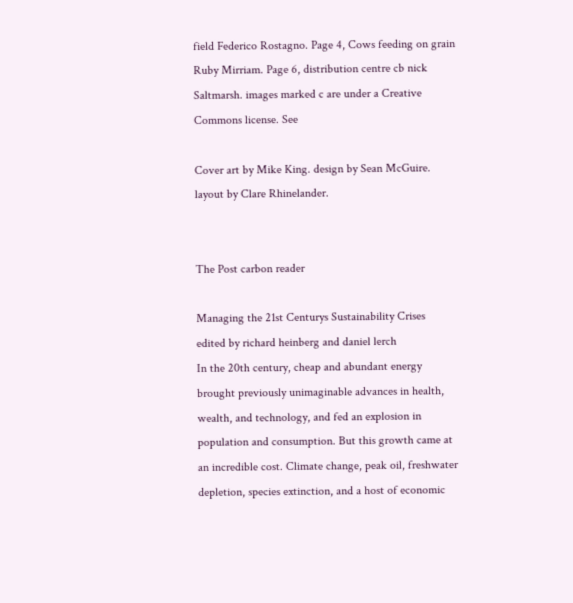field Federico Rostagno. Page 4, Cows feeding on grain Ruby Mirriam. Page 6, distribution centre cb nick Saltmarsh. images marked c are under a Creative Commons license. See

Cover art by Mike King. design by Sean McGuire. layout by Clare Rhinelander.


The Post carbon reader

Managing the 21st Centurys Sustainability Crises
edited by richard heinberg and daniel lerch
In the 20th century, cheap and abundant energy brought previously unimaginable advances in health, wealth, and technology, and fed an explosion in population and consumption. But this growth came at an incredible cost. Climate change, peak oil, freshwater depletion, species extinction, and a host of economic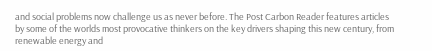and social problems now challenge us as never before. The Post Carbon Reader features articles by some of the worlds most provocative thinkers on the key drivers shaping this new century, from renewable energy and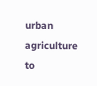urban agriculture to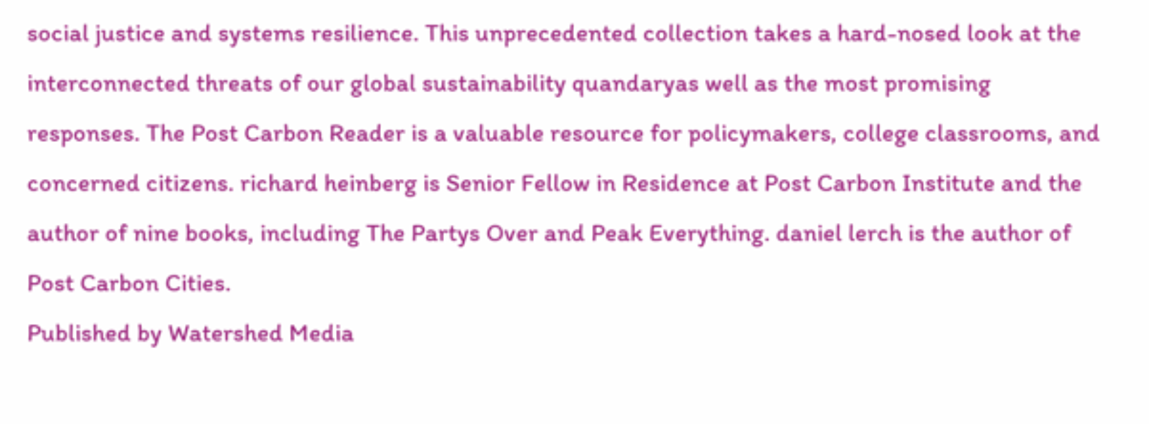social justice and systems resilience. This unprecedented collection takes a hard-nosed look at the interconnected threats of our global sustainability quandaryas well as the most promising responses. The Post Carbon Reader is a valuable resource for policymakers, college classrooms, and concerned citizens. richard heinberg is Senior Fellow in Residence at Post Carbon Institute and the author of nine books, including The Partys Over and Peak Everything. daniel lerch is the author of Post Carbon Cities.
Published by Watershed Media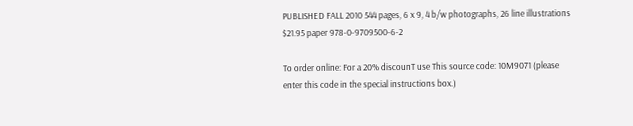PUBLISHED FALL 2010 544 pages, 6 x 9, 4 b/w photographs, 26 line illustrations $21.95 paper 978-0-9709500-6-2

To order online: For a 20% discounT use This source code: 10M9071 (please enter this code in the special instructions box.)